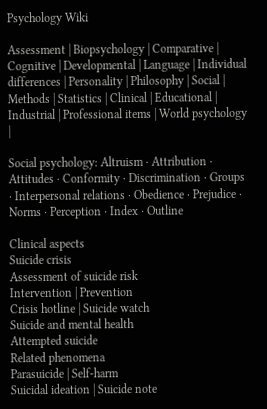Psychology Wiki

Assessment | Biopsychology | Comparative | Cognitive | Developmental | Language | Individual differences | Personality | Philosophy | Social |
Methods | Statistics | Clinical | Educational | Industrial | Professional items | World psychology |

Social psychology: Altruism · Attribution · Attitudes · Conformity · Discrimination · Groups · Interpersonal relations · Obedience · Prejudice · Norms · Perception · Index · Outline

Clinical aspects
Suicide crisis
Assessment of suicide risk
Intervention | Prevention
Crisis hotline | Suicide watch
Suicide and mental health
Attempted suicide
Related phenomena
Parasuicide | Self-harm
Suicidal ideation | Suicide note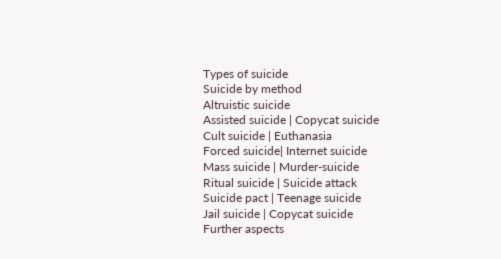Types of suicide
Suicide by method
Altruistic suicide
Assisted suicide | Copycat suicide
Cult suicide | Euthanasia
Forced suicide| Internet suicide
Mass suicide | Murder-suicide
Ritual suicide | Suicide attack
Suicide pact | Teenage suicide
Jail suicide | Copycat suicide
Further aspects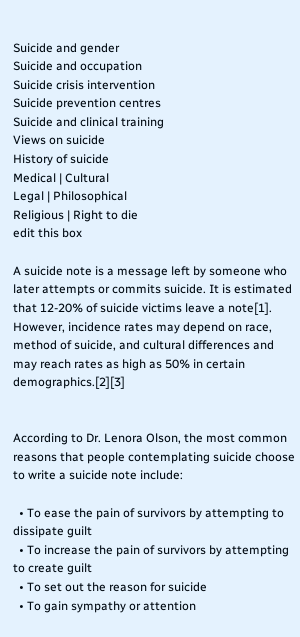Suicide and gender
Suicide and occupation
Suicide crisis intervention
Suicide prevention centres
Suicide and clinical training
Views on suicide
History of suicide
Medical | Cultural
Legal | Philosophical
Religious | Right to die
edit this box

A suicide note is a message left by someone who later attempts or commits suicide. It is estimated that 12-20% of suicide victims leave a note[1]. However, incidence rates may depend on race, method of suicide, and cultural differences and may reach rates as high as 50% in certain demographics.[2][3]


According to Dr. Lenora Olson, the most common reasons that people contemplating suicide choose to write a suicide note include:

  • To ease the pain of survivors by attempting to dissipate guilt
  • To increase the pain of survivors by attempting to create guilt
  • To set out the reason for suicide
  • To gain sympathy or attention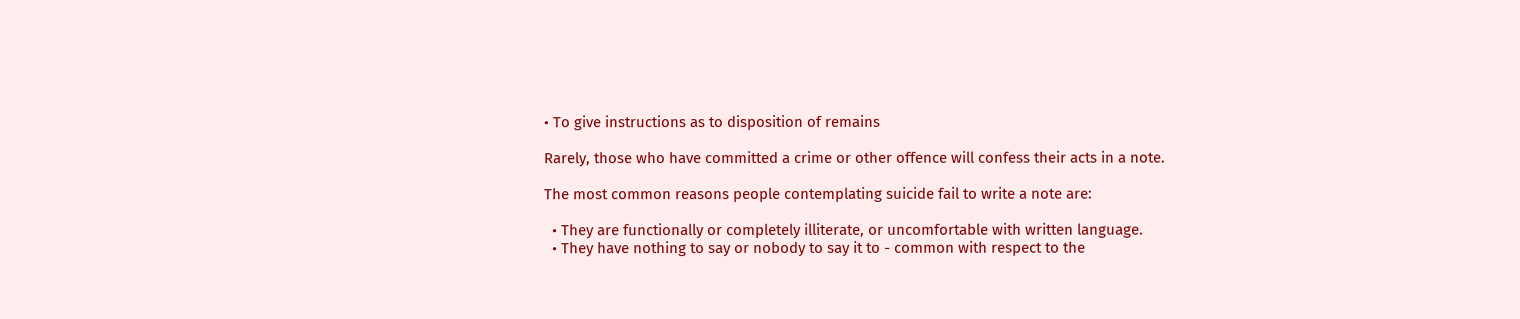• To give instructions as to disposition of remains

Rarely, those who have committed a crime or other offence will confess their acts in a note.

The most common reasons people contemplating suicide fail to write a note are:

  • They are functionally or completely illiterate, or uncomfortable with written language.
  • They have nothing to say or nobody to say it to - common with respect to the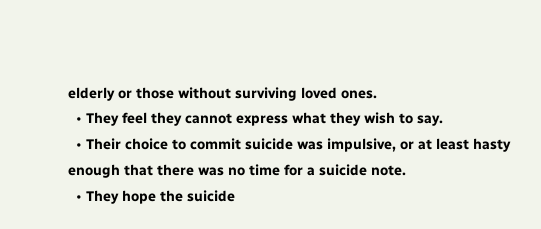elderly or those without surviving loved ones.
  • They feel they cannot express what they wish to say.
  • Their choice to commit suicide was impulsive, or at least hasty enough that there was no time for a suicide note.
  • They hope the suicide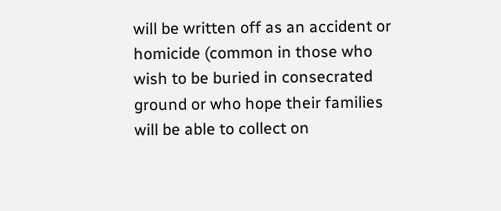will be written off as an accident or homicide (common in those who wish to be buried in consecrated ground or who hope their families will be able to collect on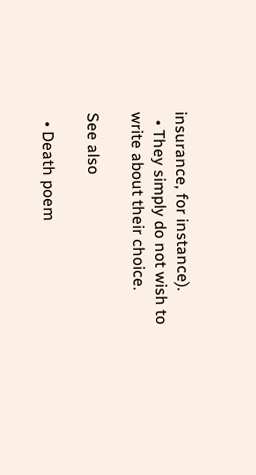insurance, for instance).
  • They simply do not wish to write about their choice.

See also

  • Death poem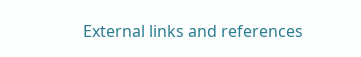External links and references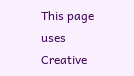This page uses Creative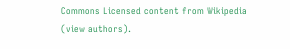Commons Licensed content from Wikipedia (view authors).